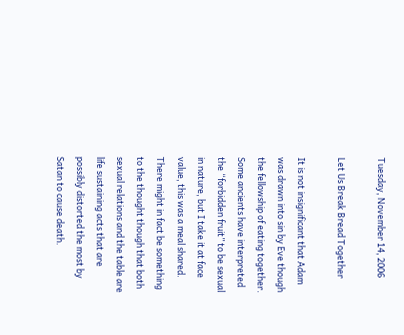Tuesday, November 14, 2006

Let Us Break Bread Together

It is not insignificant that Adam was drawn into sin by Eve though the fellowship of eating together. Some ancients have interpreted the “forbidden fruit” to be sexual in nature, but I take it at face value, this was a meal shared. There might in fact be something to the thought though that both sexual relations and the table are life sustaining acts that are possibly distorted the most by Satan to cause death.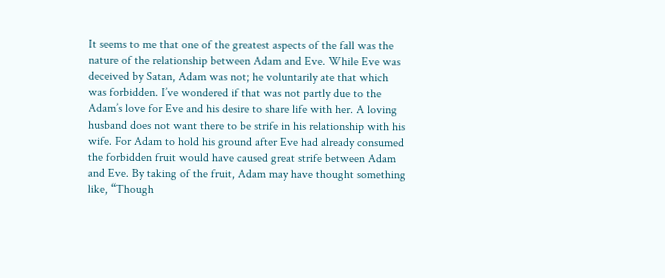It seems to me that one of the greatest aspects of the fall was the nature of the relationship between Adam and Eve. While Eve was deceived by Satan, Adam was not; he voluntarily ate that which was forbidden. I’ve wondered if that was not partly due to the Adam’s love for Eve and his desire to share life with her. A loving husband does not want there to be strife in his relationship with his wife. For Adam to hold his ground after Eve had already consumed the forbidden fruit would have caused great strife between Adam and Eve. By taking of the fruit, Adam may have thought something like, “Though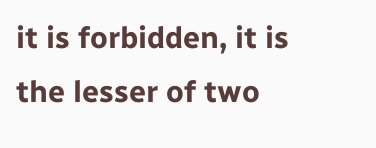it is forbidden, it is the lesser of two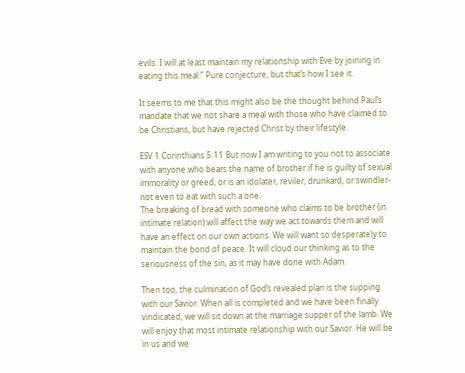evils. I will at least maintain my relationship with Eve by joining in eating this meal.” Pure conjecture, but that’s how I see it.

It seems to me that this might also be the thought behind Paul’s mandate that we not share a meal with those who have claimed to be Christians, but have rejected Christ by their lifestyle.

ESV 1 Corinthians 5:11 But now I am writing to you not to associate with anyone who bears the name of brother if he is guilty of sexual immorality or greed, or is an idolater, reviler, drunkard, or swindler- not even to eat with such a one.
The breaking of bread with someone who claims to be brother (in intimate relation) will affect the way we act towards them and will have an effect on our own actions. We will want so desperately to maintain the bond of peace. It will cloud our thinking as to the seriousness of the sin, as it may have done with Adam.

Then too, the culmination of God’s revealed plan is the supping with our Savior. When all is completed and we have been finally vindicated, we will sit down at the marriage supper of the lamb. We will enjoy that most intimate relationship with our Savior. He will be in us and we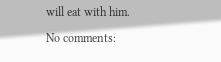will eat with him.

No comments: